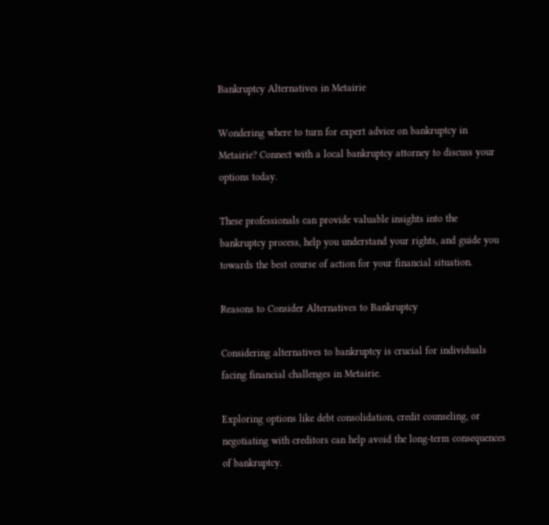Bankruptcy Alternatives in Metairie

Wondering where to turn for expert advice on bankruptcy in Metairie? Connect with a local bankruptcy attorney to discuss your options today.

These professionals can provide valuable insights into the bankruptcy process, help you understand your rights, and guide you towards the best course of action for your financial situation.

Reasons to Consider Alternatives to Bankruptcy

Considering alternatives to bankruptcy is crucial for individuals facing financial challenges in Metairie.

Exploring options like debt consolidation, credit counseling, or negotiating with creditors can help avoid the long-term consequences of bankruptcy.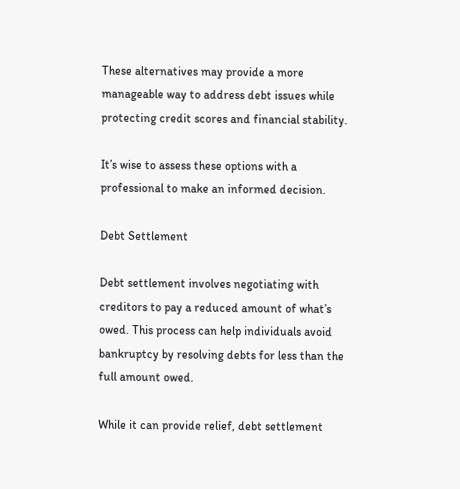These alternatives may provide a more manageable way to address debt issues while protecting credit scores and financial stability.

It’s wise to assess these options with a professional to make an informed decision.

Debt Settlement

Debt settlement involves negotiating with creditors to pay a reduced amount of what’s owed. This process can help individuals avoid bankruptcy by resolving debts for less than the full amount owed.

While it can provide relief, debt settlement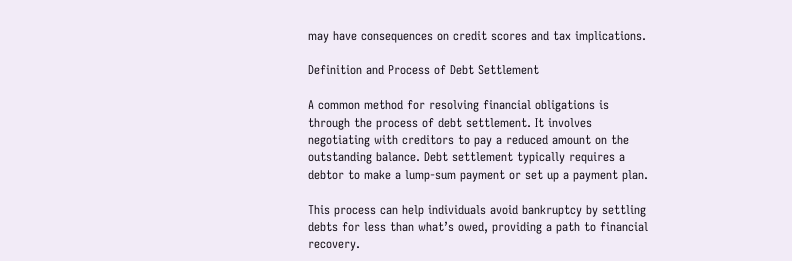may have consequences on credit scores and tax implications.

Definition and Process of Debt Settlement

A common method for resolving financial obligations is through the process of debt settlement. It involves negotiating with creditors to pay a reduced amount on the outstanding balance. Debt settlement typically requires a debtor to make a lump-sum payment or set up a payment plan.

This process can help individuals avoid bankruptcy by settling debts for less than what’s owed, providing a path to financial recovery.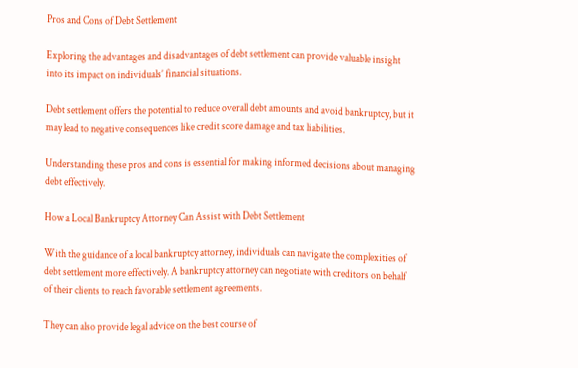Pros and Cons of Debt Settlement

Exploring the advantages and disadvantages of debt settlement can provide valuable insight into its impact on individuals’ financial situations.

Debt settlement offers the potential to reduce overall debt amounts and avoid bankruptcy, but it may lead to negative consequences like credit score damage and tax liabilities.

Understanding these pros and cons is essential for making informed decisions about managing debt effectively.

How a Local Bankruptcy Attorney Can Assist with Debt Settlement

With the guidance of a local bankruptcy attorney, individuals can navigate the complexities of debt settlement more effectively. A bankruptcy attorney can negotiate with creditors on behalf of their clients to reach favorable settlement agreements.

They can also provide legal advice on the best course of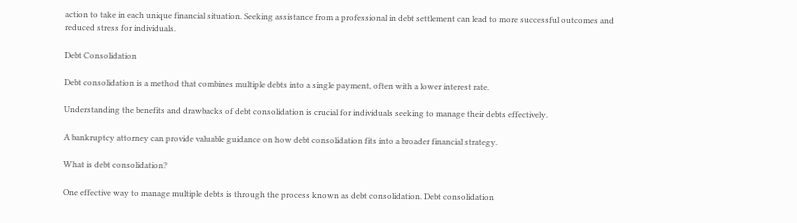action to take in each unique financial situation. Seeking assistance from a professional in debt settlement can lead to more successful outcomes and reduced stress for individuals.

Debt Consolidation

Debt consolidation is a method that combines multiple debts into a single payment, often with a lower interest rate.

Understanding the benefits and drawbacks of debt consolidation is crucial for individuals seeking to manage their debts effectively.

A bankruptcy attorney can provide valuable guidance on how debt consolidation fits into a broader financial strategy.

What is debt consolidation?

One effective way to manage multiple debts is through the process known as debt consolidation. Debt consolidation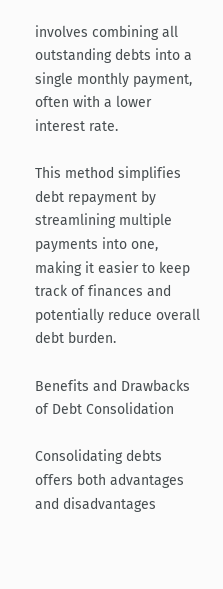involves combining all outstanding debts into a single monthly payment, often with a lower interest rate.

This method simplifies debt repayment by streamlining multiple payments into one, making it easier to keep track of finances and potentially reduce overall debt burden.

Benefits and Drawbacks of Debt Consolidation

Consolidating debts offers both advantages and disadvantages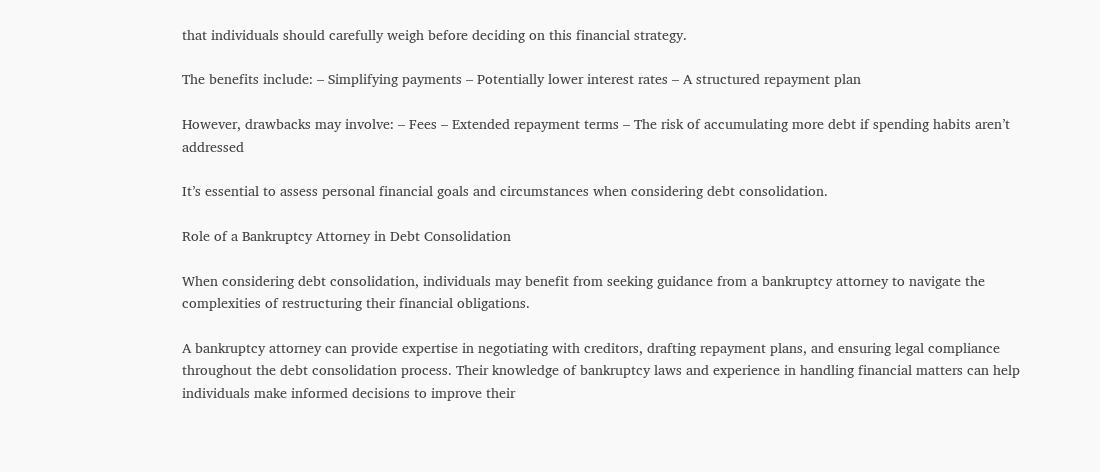that individuals should carefully weigh before deciding on this financial strategy.

The benefits include: – Simplifying payments – Potentially lower interest rates – A structured repayment plan

However, drawbacks may involve: – Fees – Extended repayment terms – The risk of accumulating more debt if spending habits aren’t addressed

It’s essential to assess personal financial goals and circumstances when considering debt consolidation.

Role of a Bankruptcy Attorney in Debt Consolidation

When considering debt consolidation, individuals may benefit from seeking guidance from a bankruptcy attorney to navigate the complexities of restructuring their financial obligations.

A bankruptcy attorney can provide expertise in negotiating with creditors, drafting repayment plans, and ensuring legal compliance throughout the debt consolidation process. Their knowledge of bankruptcy laws and experience in handling financial matters can help individuals make informed decisions to improve their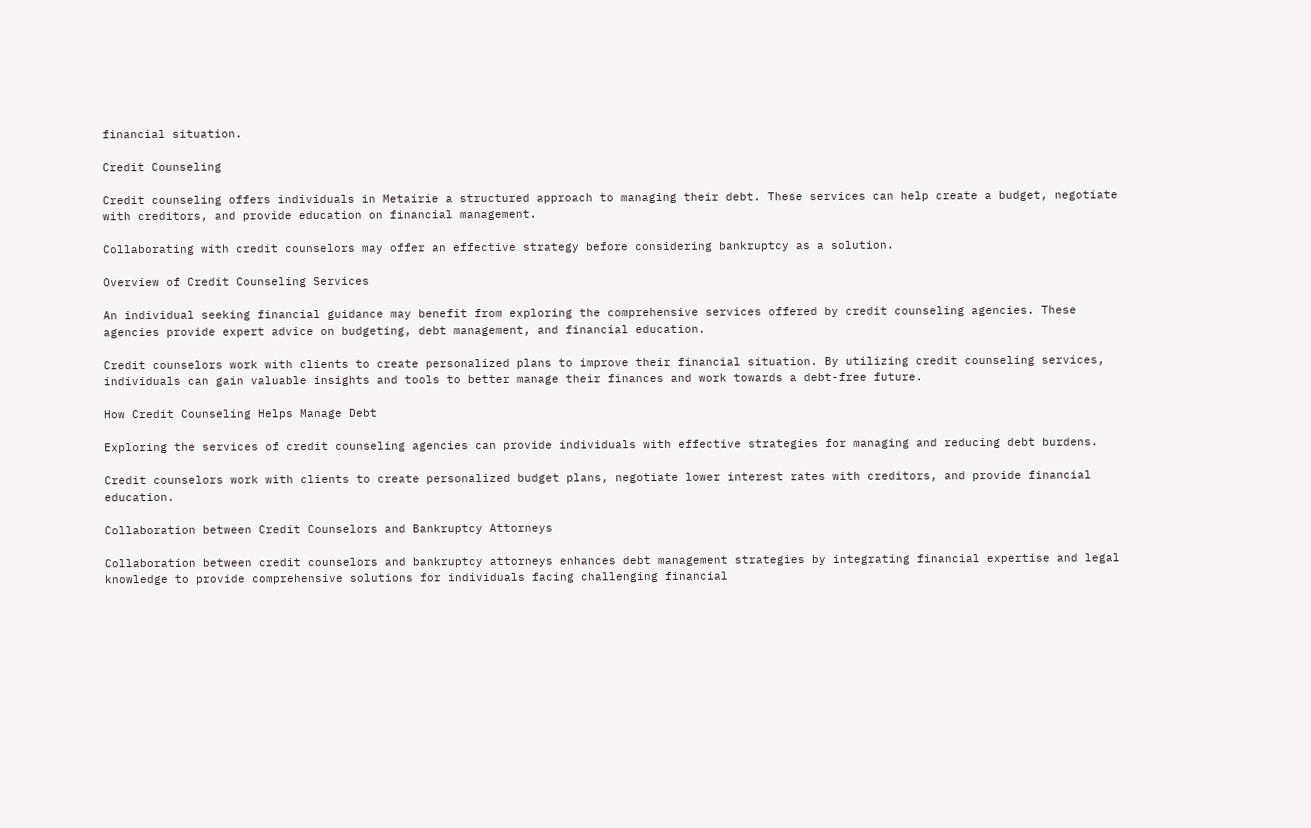financial situation.

Credit Counseling

Credit counseling offers individuals in Metairie a structured approach to managing their debt. These services can help create a budget, negotiate with creditors, and provide education on financial management.

Collaborating with credit counselors may offer an effective strategy before considering bankruptcy as a solution.

Overview of Credit Counseling Services

An individual seeking financial guidance may benefit from exploring the comprehensive services offered by credit counseling agencies. These agencies provide expert advice on budgeting, debt management, and financial education.

Credit counselors work with clients to create personalized plans to improve their financial situation. By utilizing credit counseling services, individuals can gain valuable insights and tools to better manage their finances and work towards a debt-free future.

How Credit Counseling Helps Manage Debt

Exploring the services of credit counseling agencies can provide individuals with effective strategies for managing and reducing debt burdens.

Credit counselors work with clients to create personalized budget plans, negotiate lower interest rates with creditors, and provide financial education.

Collaboration between Credit Counselors and Bankruptcy Attorneys

Collaboration between credit counselors and bankruptcy attorneys enhances debt management strategies by integrating financial expertise and legal knowledge to provide comprehensive solutions for individuals facing challenging financial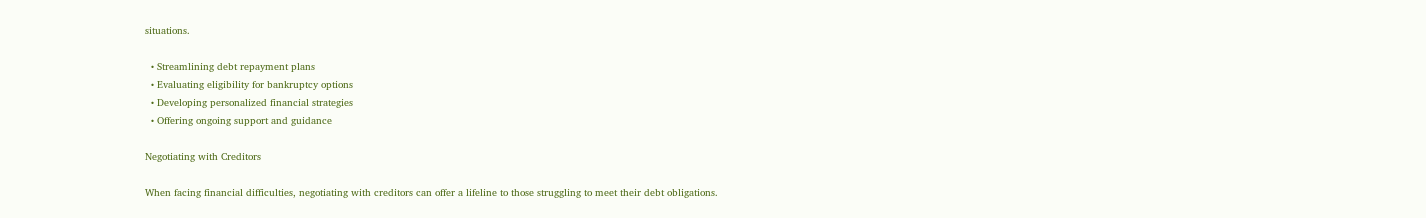situations.

  • Streamlining debt repayment plans
  • Evaluating eligibility for bankruptcy options
  • Developing personalized financial strategies
  • Offering ongoing support and guidance

Negotiating with Creditors

When facing financial difficulties, negotiating with creditors can offer a lifeline to those struggling to meet their debt obligations.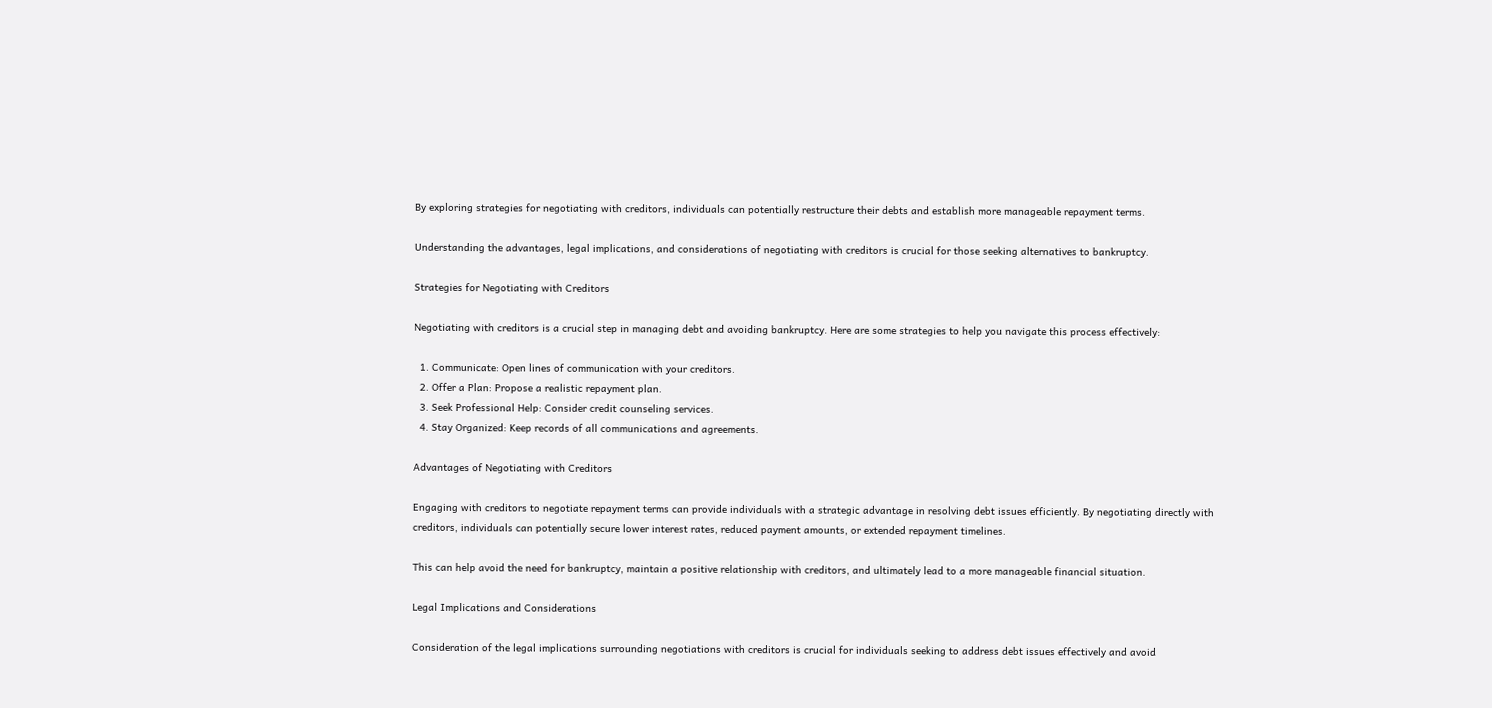By exploring strategies for negotiating with creditors, individuals can potentially restructure their debts and establish more manageable repayment terms.

Understanding the advantages, legal implications, and considerations of negotiating with creditors is crucial for those seeking alternatives to bankruptcy.

Strategies for Negotiating with Creditors

Negotiating with creditors is a crucial step in managing debt and avoiding bankruptcy. Here are some strategies to help you navigate this process effectively:

  1. Communicate: Open lines of communication with your creditors.
  2. Offer a Plan: Propose a realistic repayment plan.
  3. Seek Professional Help: Consider credit counseling services.
  4. Stay Organized: Keep records of all communications and agreements.

Advantages of Negotiating with Creditors

Engaging with creditors to negotiate repayment terms can provide individuals with a strategic advantage in resolving debt issues efficiently. By negotiating directly with creditors, individuals can potentially secure lower interest rates, reduced payment amounts, or extended repayment timelines.

This can help avoid the need for bankruptcy, maintain a positive relationship with creditors, and ultimately lead to a more manageable financial situation.

Legal Implications and Considerations

Consideration of the legal implications surrounding negotiations with creditors is crucial for individuals seeking to address debt issues effectively and avoid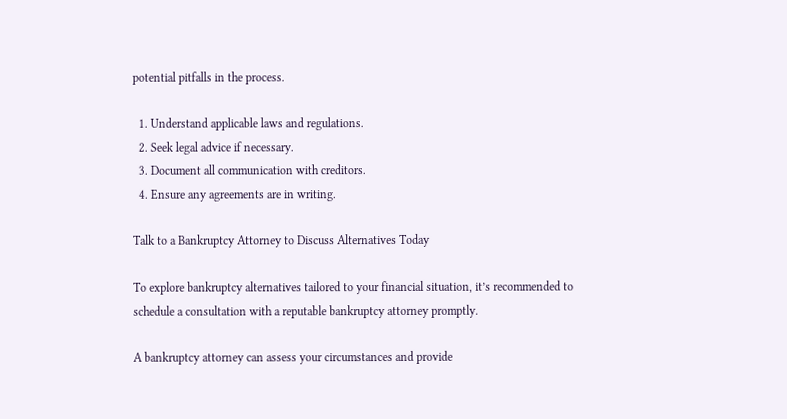potential pitfalls in the process.

  1. Understand applicable laws and regulations.
  2. Seek legal advice if necessary.
  3. Document all communication with creditors.
  4. Ensure any agreements are in writing.

Talk to a Bankruptcy Attorney to Discuss Alternatives Today

To explore bankruptcy alternatives tailored to your financial situation, it’s recommended to schedule a consultation with a reputable bankruptcy attorney promptly.

A bankruptcy attorney can assess your circumstances and provide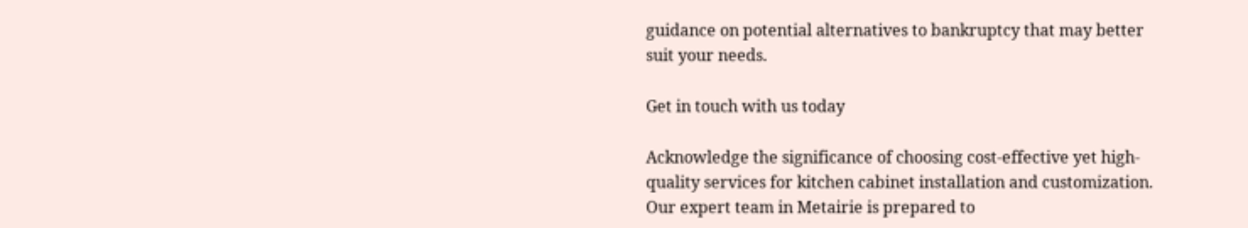guidance on potential alternatives to bankruptcy that may better suit your needs.

Get in touch with us today

Acknowledge the significance of choosing cost-effective yet high-quality services for kitchen cabinet installation and customization. Our expert team in Metairie is prepared to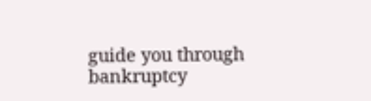guide you through bankruptcy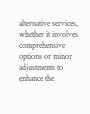alternative services, whether it involves comprehensive options or minor adjustments to enhance the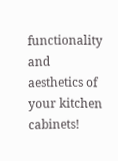functionality and aesthetics of your kitchen cabinets!